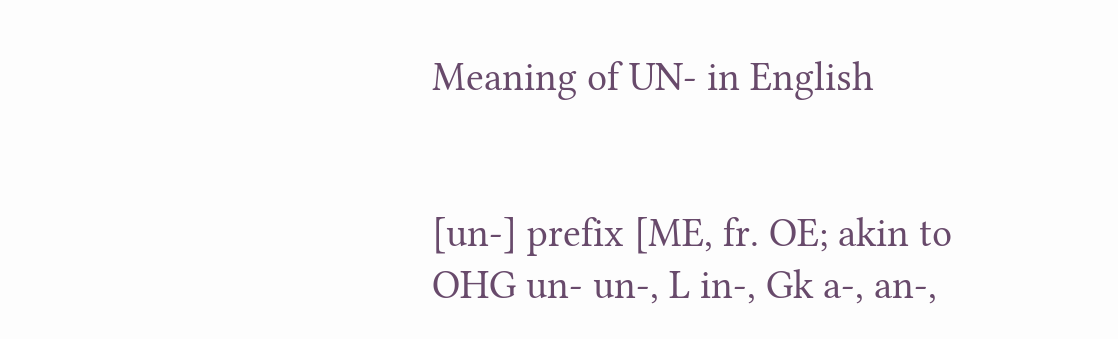Meaning of UN- in English


[un-] prefix [ME, fr. OE; akin to OHG un- un-, L in-, Gk a-, an-,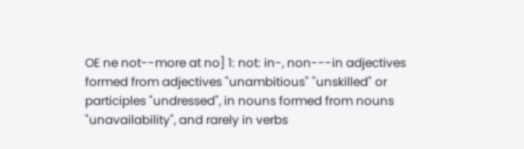OE ne not--more at no] 1: not: in-, non---in adjectives formed from adjectives "unambitious" "unskilled" or participles "undressed", in nouns formed from nouns "unavailability", and rarely in verbs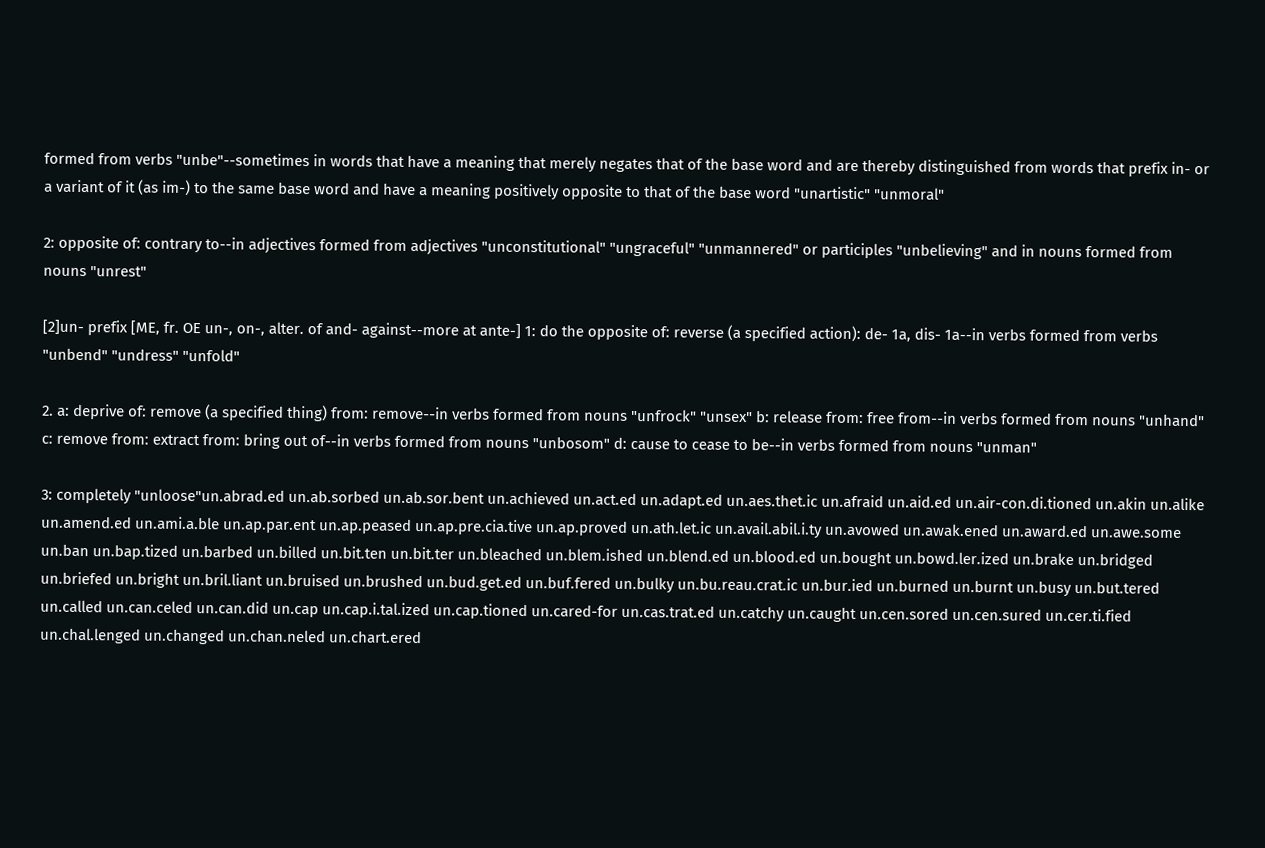formed from verbs "unbe"--sometimes in words that have a meaning that merely negates that of the base word and are thereby distinguished from words that prefix in- or a variant of it (as im-) to the same base word and have a meaning positively opposite to that of the base word "unartistic" "unmoral"

2: opposite of: contrary to--in adjectives formed from adjectives "unconstitutional" "ungraceful" "unmannered" or participles "unbelieving" and in nouns formed from nouns "unrest"

[2]un- prefix [ME, fr. OE un-, on-, alter. of and- against--more at ante-] 1: do the opposite of: reverse (a specified action): de- 1a, dis- 1a--in verbs formed from verbs "unbend" "undress" "unfold"

2. a: deprive of: remove (a specified thing) from: remove--in verbs formed from nouns "unfrock" "unsex" b: release from: free from--in verbs formed from nouns "unhand" c: remove from: extract from: bring out of--in verbs formed from nouns "unbosom" d: cause to cease to be--in verbs formed from nouns "unman"

3: completely "unloose"un.abrad.ed un.ab.sorbed un.ab.sor.bent un.achieved un.act.ed un.adapt.ed un.aes.thet.ic un.afraid un.aid.ed un.air-con.di.tioned un.akin un.alike un.amend.ed un.ami.a.ble un.ap.par.ent un.ap.peased un.ap.pre.cia.tive un.ap.proved un.ath.let.ic un.avail.abil.i.ty un.avowed un.awak.ened un.award.ed un.awe.some un.ban un.bap.tized un.barbed un.billed un.bit.ten un.bit.ter un.bleached un.blem.ished un.blend.ed un.blood.ed un.bought un.bowd.ler.ized un.brake un.bridged un.briefed un.bright un.bril.liant un.bruised un.brushed un.bud.get.ed un.buf.fered un.bulky un.bu.reau.crat.ic un.bur.ied un.burned un.burnt un.busy un.but.tered un.called un.can.celed un.can.did un.cap un.cap.i.tal.ized un.cap.tioned un.cared-for un.cas.trat.ed un.catchy un.caught un.cen.sored un.cen.sured un.cer.ti.fied un.chal.lenged un.changed un.chan.neled un.chart.ered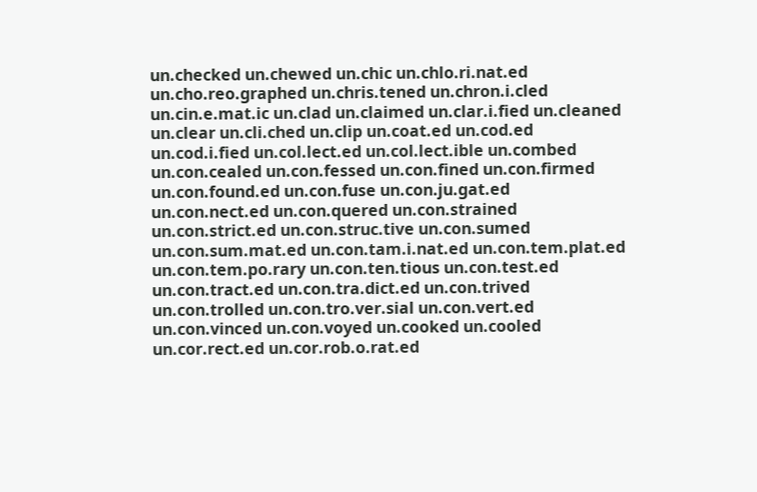un.checked un.chewed un.chic un.chlo.ri.nat.ed un.cho.reo.graphed un.chris.tened un.chron.i.cled un.cin.e.mat.ic un.clad un.claimed un.clar.i.fied un.cleaned un.clear un.cli.ched un.clip un.coat.ed un.cod.ed un.cod.i.fied un.col.lect.ed un.col.lect.ible un.combed un.con.cealed un.con.fessed un.con.fined un.con.firmed un.con.found.ed un.con.fuse un.con.ju.gat.ed un.con.nect.ed un.con.quered un.con.strained un.con.strict.ed un.con.struc.tive un.con.sumed un.con.sum.mat.ed un.con.tam.i.nat.ed un.con.tem.plat.ed un.con.tem.po.rary un.con.ten.tious un.con.test.ed un.con.tract.ed un.con.tra.dict.ed un.con.trived un.con.trolled un.con.tro.ver.sial un.con.vert.ed un.con.vinced un.con.voyed un.cooked un.cooled un.cor.rect.ed un.cor.rob.o.rat.ed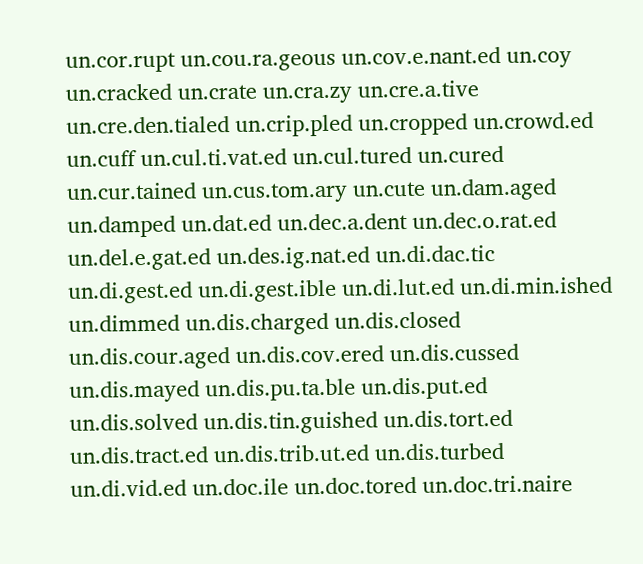un.cor.rupt un.cou.ra.geous un.cov.e.nant.ed un.coy un.cracked un.crate un.cra.zy un.cre.a.tive un.cre.den.tialed un.crip.pled un.cropped un.crowd.ed un.cuff un.cul.ti.vat.ed un.cul.tured un.cured un.cur.tained un.cus.tom.ary un.cute un.dam.aged un.damped un.dat.ed un.dec.a.dent un.dec.o.rat.ed un.del.e.gat.ed un.des.ig.nat.ed un.di.dac.tic un.di.gest.ed un.di.gest.ible un.di.lut.ed un.di.min.ished un.dimmed un.dis.charged un.dis.closed un.dis.cour.aged un.dis.cov.ered un.dis.cussed un.dis.mayed un.dis.pu.ta.ble un.dis.put.ed un.dis.solved un.dis.tin.guished un.dis.tort.ed un.dis.tract.ed un.dis.trib.ut.ed un.dis.turbed un.di.vid.ed un.doc.ile un.doc.tored un.doc.tri.naire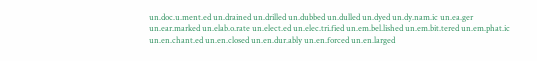un.doc.u.ment.ed un.drained un.drilled un.dubbed un.dulled un.dyed un.dy.nam.ic un.ea.ger un.ear.marked un.elab.o.rate un.elect.ed un.elec.tri.fied un.em.bel.lished un.em.bit.tered un.em.phat.ic un.en.chant.ed un.en.closed un.en.dur.ably un.en.forced un.en.larged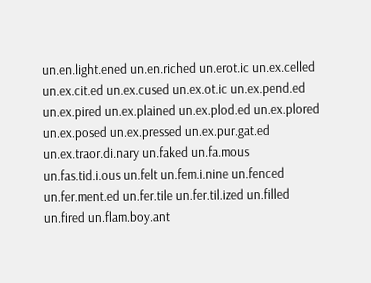un.en.light.ened un.en.riched un.erot.ic un.ex.celled un.ex.cit.ed un.ex.cused un.ex.ot.ic un.ex.pend.ed un.ex.pired un.ex.plained un.ex.plod.ed un.ex.plored un.ex.posed un.ex.pressed un.ex.pur.gat.ed un.ex.traor.di.nary un.faked un.fa.mous un.fas.tid.i.ous un.felt un.fem.i.nine un.fenced un.fer.ment.ed un.fer.tile un.fer.til.ized un.filled un.fired un.flam.boy.ant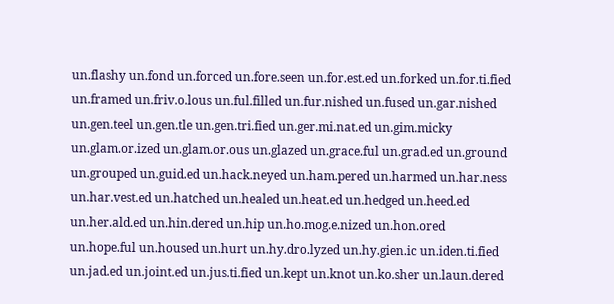un.flashy un.fond un.forced un.fore.seen un.for.est.ed un.forked un.for.ti.fied un.framed un.friv.o.lous un.ful.filled un.fur.nished un.fused un.gar.nished un.gen.teel un.gen.tle un.gen.tri.fied un.ger.mi.nat.ed un.gim.micky un.glam.or.ized un.glam.or.ous un.glazed un.grace.ful un.grad.ed un.ground un.grouped un.guid.ed un.hack.neyed un.ham.pered un.harmed un.har.ness un.har.vest.ed un.hatched un.healed un.heat.ed un.hedged un.heed.ed un.her.ald.ed un.hin.dered un.hip un.ho.mog.e.nized un.hon.ored un.hope.ful un.housed un.hurt un.hy.dro.lyzed un.hy.gien.ic un.iden.ti.fied un.jad.ed un.joint.ed un.jus.ti.fied un.kept un.knot un.ko.sher un.laun.dered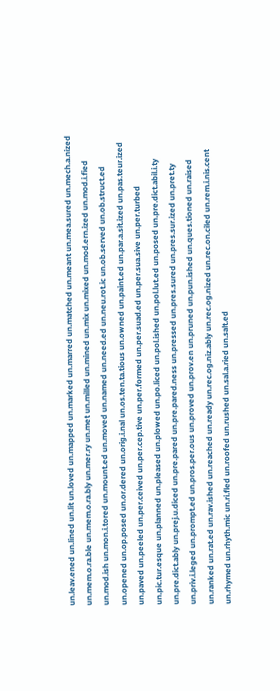un.leav.ened un.lined un.lit un.loved un.mapped un.marked un.marred un.matched un.meant un.mea.sured un.mech.a.nized un.mem.o.ra.ble un.mem.o.ra.bly un.mer.ry un.met un.milled un.mined un.mix un.mixed un.mod.ern.ized un.mod.i.fied un.mod.ish un.mon.i.tored un.mount.ed un.moved un.named un.need.ed un.neu.rot.ic un.ob.served un.ob.struct.ed un.opened un.op.posed un.or.dered un.orig.i.nal un.os.ten.ta.tious un.owned un.paint.ed un.par.a.sit.ized un.pas.teur.ized un.paved un.peeled un.per.ceived un.per.cep.tive un.per.formed un.per.suad.ed un.per.sua.sive un.per.turbed un.pic.tur.esque un.planned un.pleased un.plowed un.po.liced un.pol.ished un.pol.lut.ed un.posed un.pre.dict.abil.i.ty un.pre.dict.ably un.prej.u.diced un.pre.pared un.pre.pared.ness un.pressed un.pres.sured un.pres.sur.ized un.pret.ty un.priv.i.leged un.prompt.ed un.pros.per.ous un.proved un.prov.en un.pruned un.pun.ished un.ques.tioned un.raised un.ranked un.rat.ed un.rav.ished un.reached un.ready un.rec.og.niz.ably un.rec.og.nized un.rec.on.ciled un.rem.i.nis.cent un.rhymed un.rhyth.mic un.ri.fled un.roofed un.rushed un.sal.a.ried un.salt.ed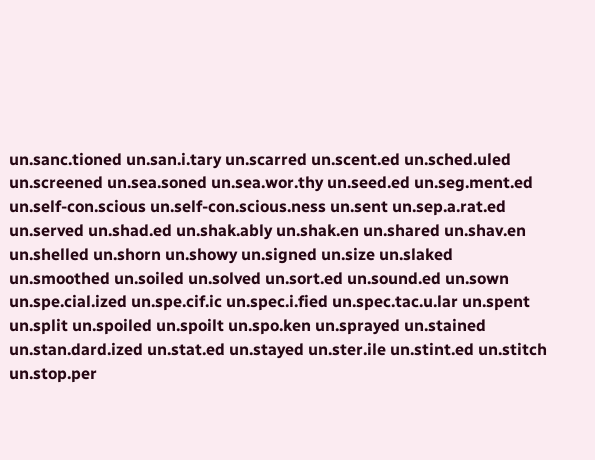un.sanc.tioned un.san.i.tary un.scarred un.scent.ed un.sched.uled un.screened un.sea.soned un.sea.wor.thy un.seed.ed un.seg.ment.ed un.self-con.scious un.self-con.scious.ness un.sent un.sep.a.rat.ed un.served un.shad.ed un.shak.ably un.shak.en un.shared un.shav.en un.shelled un.shorn un.showy un.signed un.size un.slaked un.smoothed un.soiled un.solved un.sort.ed un.sound.ed un.sown un.spe.cial.ized un.spe.cif.ic un.spec.i.fied un.spec.tac.u.lar un.spent un.split un.spoiled un.spoilt un.spo.ken un.sprayed un.stained un.stan.dard.ized un.stat.ed un.stayed un.ster.ile un.stint.ed un.stitch un.stop.per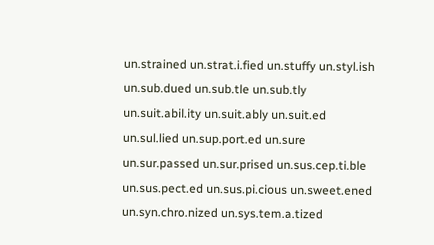un.strained un.strat.i.fied un.stuffy un.styl.ish un.sub.dued un.sub.tle un.sub.tly un.suit.abil.ity un.suit.ably un.suit.ed un.sul.lied un.sup.port.ed un.sure un.sur.passed un.sur.prised un.sus.cep.ti.ble un.sus.pect.ed un.sus.pi.cious un.sweet.ened un.syn.chro.nized un.sys.tem.a.tized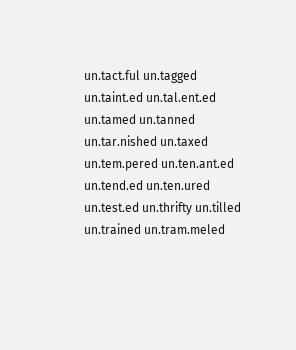un.tact.ful un.tagged un.taint.ed un.tal.ent.ed un.tamed un.tanned un.tar.nished un.taxed un.tem.pered un.ten.ant.ed un.tend.ed un.ten.ured un.test.ed un.thrifty un.tilled un.trained un.tram.meled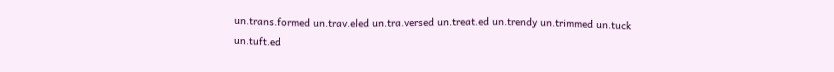un.trans.formed un.trav.eled un.tra.versed un.treat.ed un.trendy un.trimmed un.tuck un.tuft.ed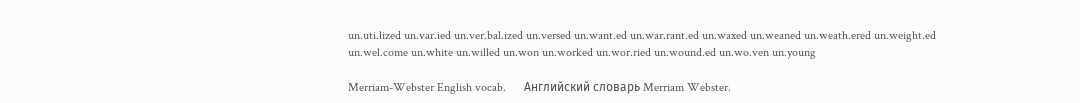un.uti.lized un.var.ied un.ver.bal.ized un.versed un.want.ed un.war.rant.ed un.waxed un.weaned un.weath.ered un.weight.ed un.wel.come un.white un.willed un.won un.worked un.wor.ried un.wound.ed un.wo.ven un.young

Merriam-Webster English vocab.      Английский словарь Merriam Webster.